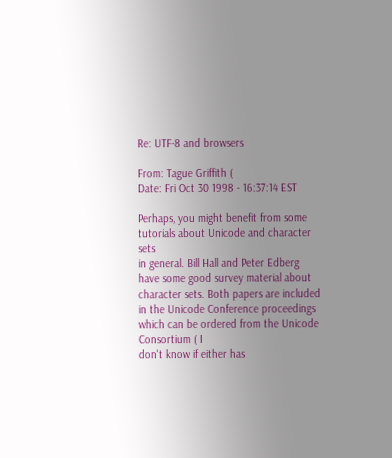Re: UTF-8 and browsers

From: Tague Griffith (
Date: Fri Oct 30 1998 - 16:37:14 EST

Perhaps, you might benefit from some tutorials about Unicode and character sets
in general. Bill Hall and Peter Edberg have some good survey material about
character sets. Both papers are included in the Unicode Conference proceedings
which can be ordered from the Unicode Consortium ( I
don't know if either has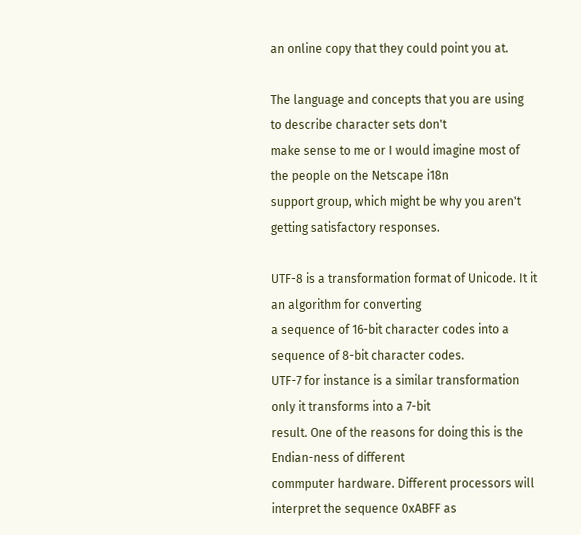an online copy that they could point you at.

The language and concepts that you are using to describe character sets don't
make sense to me or I would imagine most of the people on the Netscape i18n
support group, which might be why you aren't getting satisfactory responses.

UTF-8 is a transformation format of Unicode. It it an algorithm for converting
a sequence of 16-bit character codes into a sequence of 8-bit character codes.
UTF-7 for instance is a similar transformation only it transforms into a 7-bit
result. One of the reasons for doing this is the Endian-ness of different
commputer hardware. Different processors will interpret the sequence 0xABFF as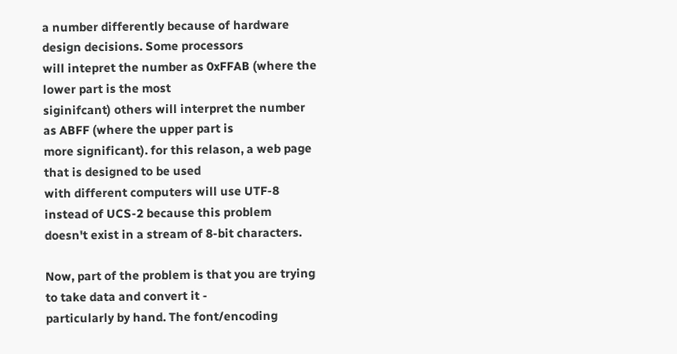a number differently because of hardware design decisions. Some processors
will intepret the number as 0xFFAB (where the lower part is the most
siginifcant) others will interpret the number as ABFF (where the upper part is
more significant). for this relason, a web page that is designed to be used
with different computers will use UTF-8 instead of UCS-2 because this problem
doesn't exist in a stream of 8-bit characters.

Now, part of the problem is that you are trying to take data and convert it -
particularly by hand. The font/encoding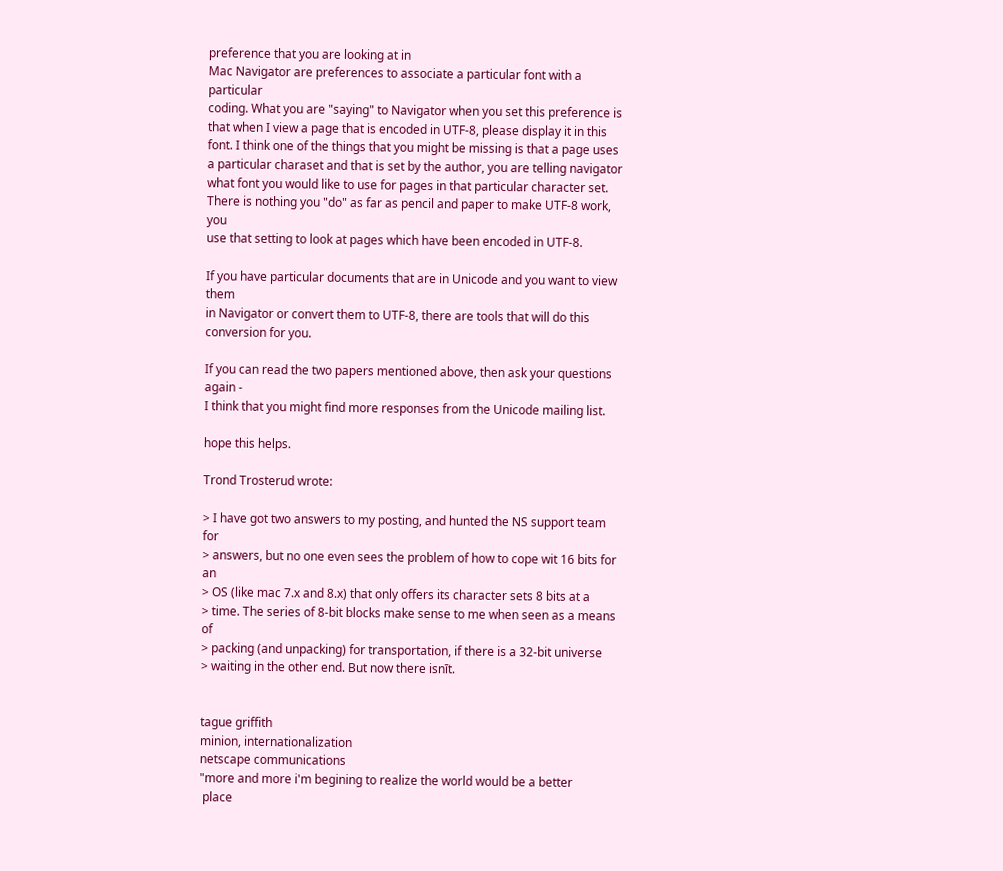preference that you are looking at in
Mac Navigator are preferences to associate a particular font with a particular
coding. What you are "saying" to Navigator when you set this preference is
that when I view a page that is encoded in UTF-8, please display it in this
font. I think one of the things that you might be missing is that a page uses
a particular charaset and that is set by the author, you are telling navigator
what font you would like to use for pages in that particular character set.
There is nothing you "do" as far as pencil and paper to make UTF-8 work, you
use that setting to look at pages which have been encoded in UTF-8.

If you have particular documents that are in Unicode and you want to view them
in Navigator or convert them to UTF-8, there are tools that will do this
conversion for you.

If you can read the two papers mentioned above, then ask your questions again -
I think that you might find more responses from the Unicode mailing list.

hope this helps.

Trond Trosterud wrote:

> I have got two answers to my posting, and hunted the NS support team for
> answers, but no one even sees the problem of how to cope wit 16 bits for an
> OS (like mac 7.x and 8.x) that only offers its character sets 8 bits at a
> time. The series of 8-bit blocks make sense to me when seen as a means of
> packing (and unpacking) for transportation, if there is a 32-bit universe
> waiting in the other end. But now there isnīt.


tague griffith
minion, internationalization
netscape communications
"more and more i'm begining to realize the world would be a better
 place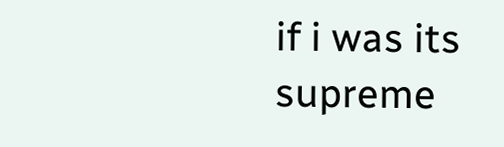if i was its supreme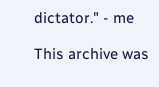dictator." - me

This archive was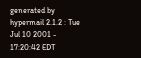generated by hypermail 2.1.2 : Tue Jul 10 2001 - 17:20:42 EDT